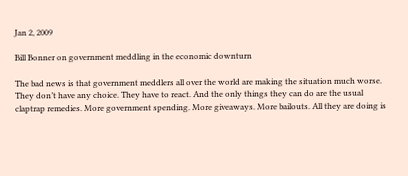Jan 2, 2009

Bill Bonner on government meddling in the economic downturn

The bad news is that government meddlers all over the world are making the situation much worse. They don’t have any choice. They have to react. And the only things they can do are the usual claptrap remedies. More government spending. More giveaways. More bailouts. All they are doing is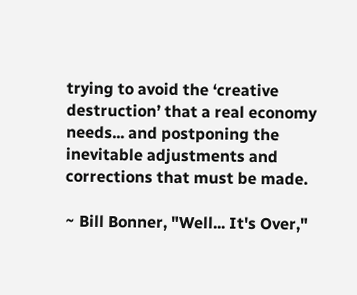trying to avoid the ‘creative destruction’ that a real economy needs... and postponing the inevitable adjustments and corrections that must be made.

~ Bill Bonner, "Well... It's Over,"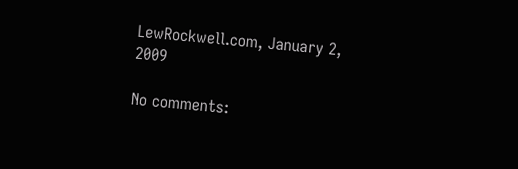LewRockwell.com, January 2, 2009

No comments: